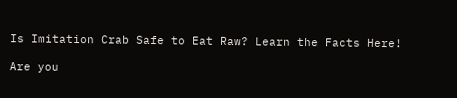Is Imitation Crab Safe to Eat Raw? Learn the Facts Here!

Are you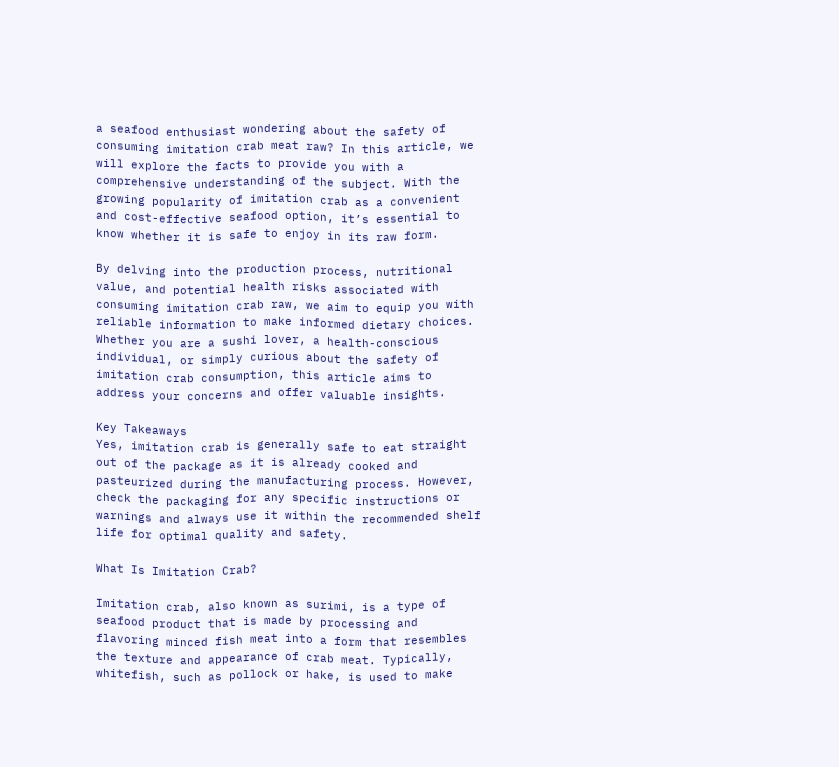a seafood enthusiast wondering about the safety of consuming imitation crab meat raw? In this article, we will explore the facts to provide you with a comprehensive understanding of the subject. With the growing popularity of imitation crab as a convenient and cost-effective seafood option, it’s essential to know whether it is safe to enjoy in its raw form.

By delving into the production process, nutritional value, and potential health risks associated with consuming imitation crab raw, we aim to equip you with reliable information to make informed dietary choices. Whether you are a sushi lover, a health-conscious individual, or simply curious about the safety of imitation crab consumption, this article aims to address your concerns and offer valuable insights.

Key Takeaways
Yes, imitation crab is generally safe to eat straight out of the package as it is already cooked and pasteurized during the manufacturing process. However, check the packaging for any specific instructions or warnings and always use it within the recommended shelf life for optimal quality and safety.

What Is Imitation Crab?

Imitation crab, also known as surimi, is a type of seafood product that is made by processing and flavoring minced fish meat into a form that resembles the texture and appearance of crab meat. Typically, whitefish, such as pollock or hake, is used to make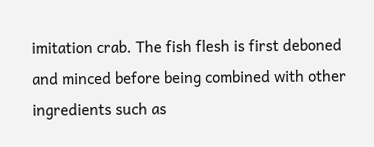imitation crab. The fish flesh is first deboned and minced before being combined with other ingredients such as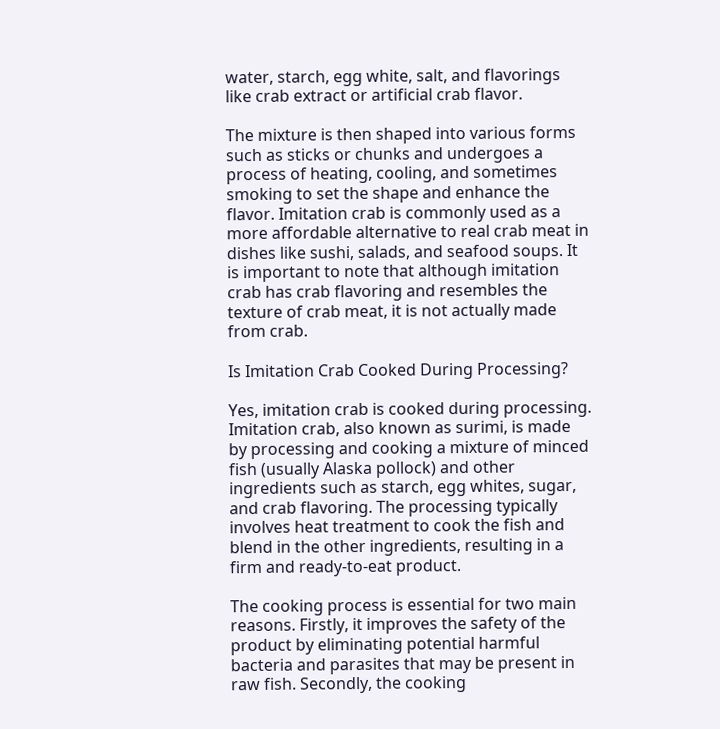water, starch, egg white, salt, and flavorings like crab extract or artificial crab flavor.

The mixture is then shaped into various forms such as sticks or chunks and undergoes a process of heating, cooling, and sometimes smoking to set the shape and enhance the flavor. Imitation crab is commonly used as a more affordable alternative to real crab meat in dishes like sushi, salads, and seafood soups. It is important to note that although imitation crab has crab flavoring and resembles the texture of crab meat, it is not actually made from crab.

Is Imitation Crab Cooked During Processing?

Yes, imitation crab is cooked during processing. Imitation crab, also known as surimi, is made by processing and cooking a mixture of minced fish (usually Alaska pollock) and other ingredients such as starch, egg whites, sugar, and crab flavoring. The processing typically involves heat treatment to cook the fish and blend in the other ingredients, resulting in a firm and ready-to-eat product.

The cooking process is essential for two main reasons. Firstly, it improves the safety of the product by eliminating potential harmful bacteria and parasites that may be present in raw fish. Secondly, the cooking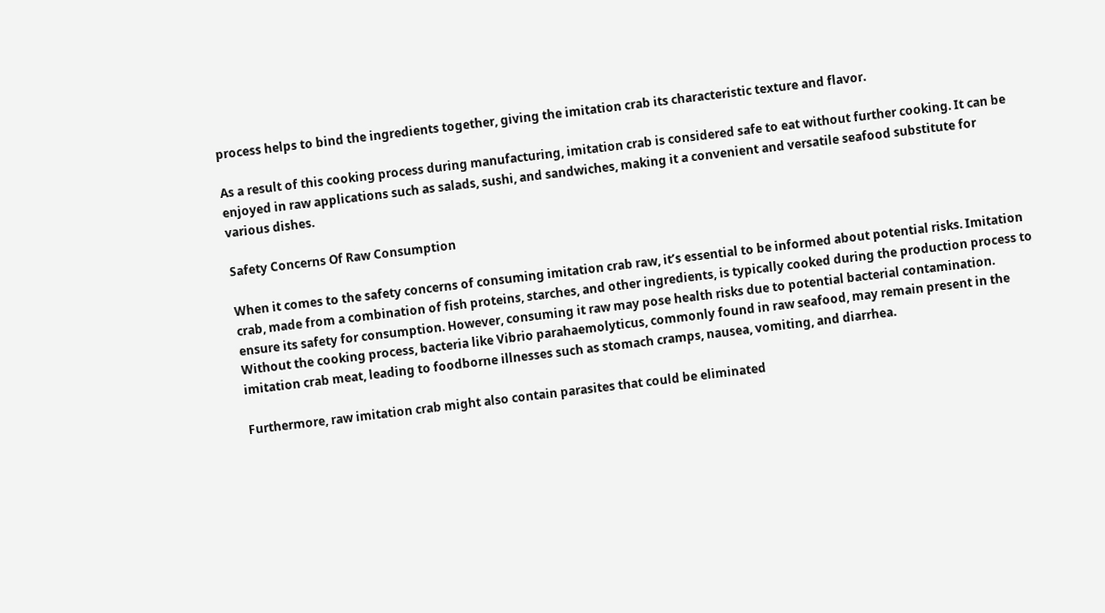process helps to bind the ingredients together, giving the imitation crab its characteristic texture and flavor.

As a result of this cooking process during manufacturing, imitation crab is considered safe to eat without further cooking. It can be enjoyed in raw applications such as salads, sushi, and sandwiches, making it a convenient and versatile seafood substitute for various dishes.

Safety Concerns Of Raw Consumption

When it comes to the safety concerns of consuming imitation crab raw, it’s essential to be informed about potential risks. Imitation crab, made from a combination of fish proteins, starches, and other ingredients, is typically cooked during the production process to ensure its safety for consumption. However, consuming it raw may pose health risks due to potential bacterial contamination. Without the cooking process, bacteria like Vibrio parahaemolyticus, commonly found in raw seafood, may remain present in the imitation crab meat, leading to foodborne illnesses such as stomach cramps, nausea, vomiting, and diarrhea.

Furthermore, raw imitation crab might also contain parasites that could be eliminated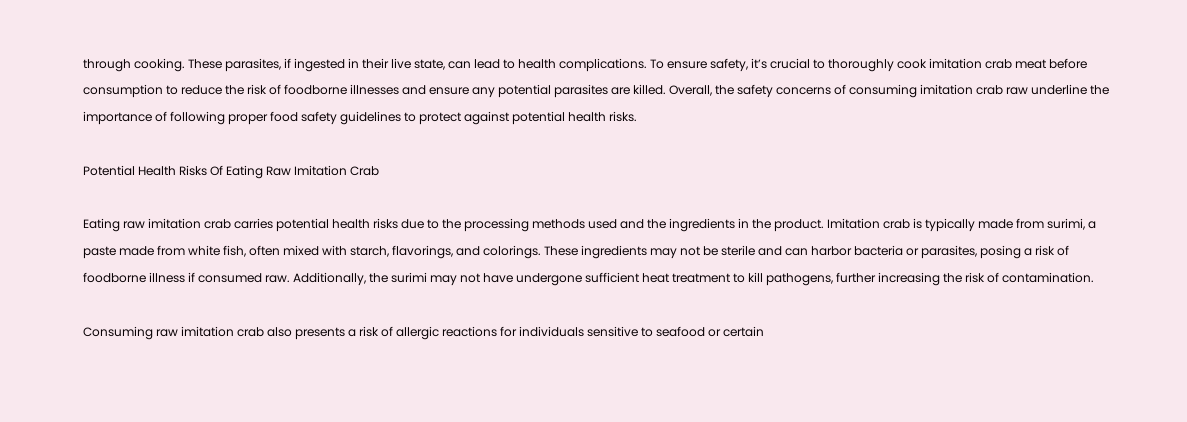through cooking. These parasites, if ingested in their live state, can lead to health complications. To ensure safety, it’s crucial to thoroughly cook imitation crab meat before consumption to reduce the risk of foodborne illnesses and ensure any potential parasites are killed. Overall, the safety concerns of consuming imitation crab raw underline the importance of following proper food safety guidelines to protect against potential health risks.

Potential Health Risks Of Eating Raw Imitation Crab

Eating raw imitation crab carries potential health risks due to the processing methods used and the ingredients in the product. Imitation crab is typically made from surimi, a paste made from white fish, often mixed with starch, flavorings, and colorings. These ingredients may not be sterile and can harbor bacteria or parasites, posing a risk of foodborne illness if consumed raw. Additionally, the surimi may not have undergone sufficient heat treatment to kill pathogens, further increasing the risk of contamination.

Consuming raw imitation crab also presents a risk of allergic reactions for individuals sensitive to seafood or certain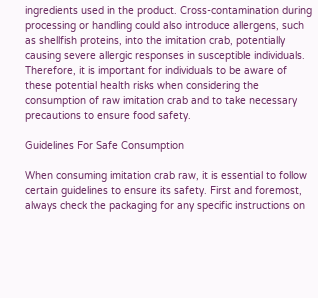ingredients used in the product. Cross-contamination during processing or handling could also introduce allergens, such as shellfish proteins, into the imitation crab, potentially causing severe allergic responses in susceptible individuals. Therefore, it is important for individuals to be aware of these potential health risks when considering the consumption of raw imitation crab and to take necessary precautions to ensure food safety.

Guidelines For Safe Consumption

When consuming imitation crab raw, it is essential to follow certain guidelines to ensure its safety. First and foremost, always check the packaging for any specific instructions on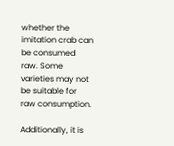whether the imitation crab can be consumed raw. Some varieties may not be suitable for raw consumption.

Additionally, it is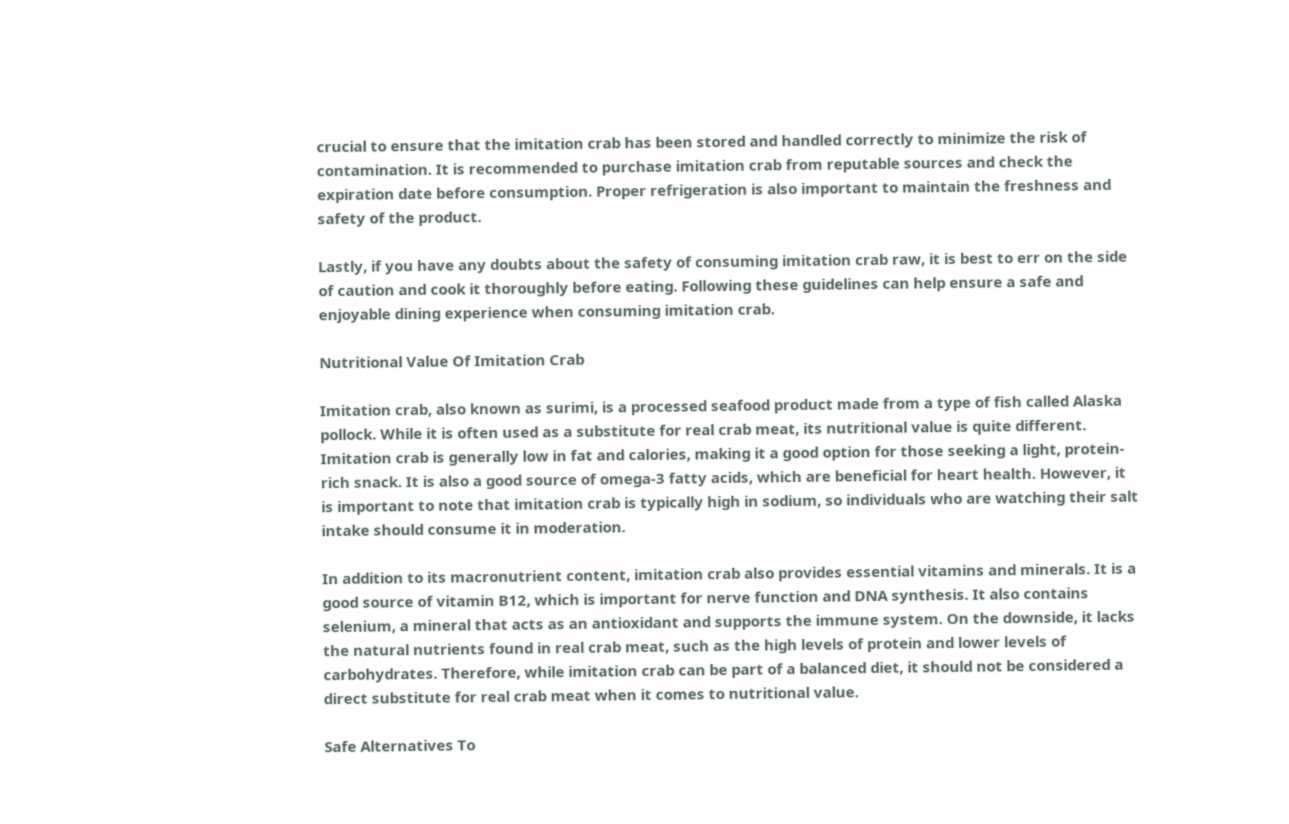crucial to ensure that the imitation crab has been stored and handled correctly to minimize the risk of contamination. It is recommended to purchase imitation crab from reputable sources and check the expiration date before consumption. Proper refrigeration is also important to maintain the freshness and safety of the product.

Lastly, if you have any doubts about the safety of consuming imitation crab raw, it is best to err on the side of caution and cook it thoroughly before eating. Following these guidelines can help ensure a safe and enjoyable dining experience when consuming imitation crab.

Nutritional Value Of Imitation Crab

Imitation crab, also known as surimi, is a processed seafood product made from a type of fish called Alaska pollock. While it is often used as a substitute for real crab meat, its nutritional value is quite different. Imitation crab is generally low in fat and calories, making it a good option for those seeking a light, protein-rich snack. It is also a good source of omega-3 fatty acids, which are beneficial for heart health. However, it is important to note that imitation crab is typically high in sodium, so individuals who are watching their salt intake should consume it in moderation.

In addition to its macronutrient content, imitation crab also provides essential vitamins and minerals. It is a good source of vitamin B12, which is important for nerve function and DNA synthesis. It also contains selenium, a mineral that acts as an antioxidant and supports the immune system. On the downside, it lacks the natural nutrients found in real crab meat, such as the high levels of protein and lower levels of carbohydrates. Therefore, while imitation crab can be part of a balanced diet, it should not be considered a direct substitute for real crab meat when it comes to nutritional value.

Safe Alternatives To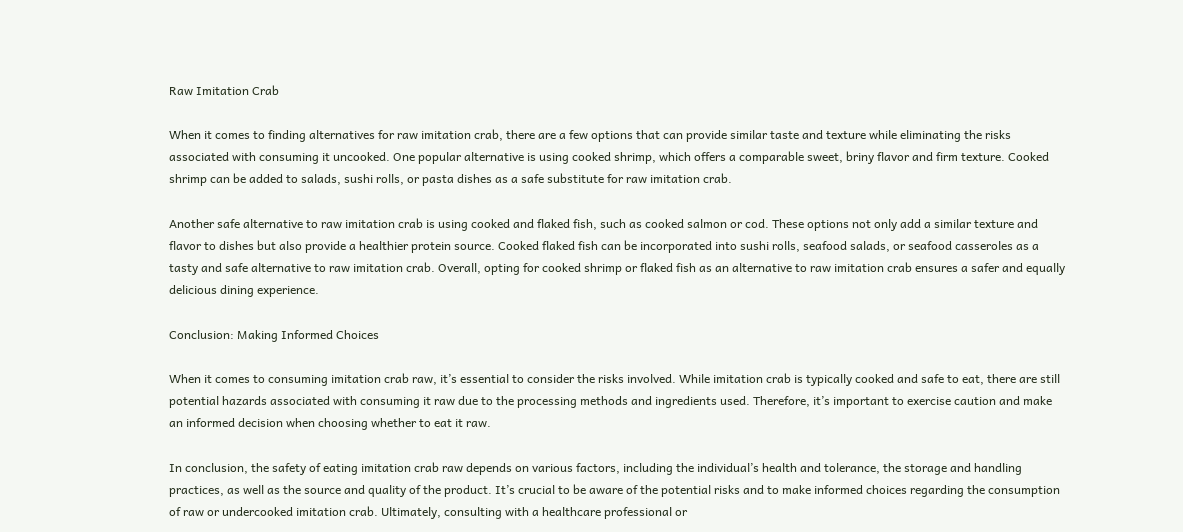Raw Imitation Crab

When it comes to finding alternatives for raw imitation crab, there are a few options that can provide similar taste and texture while eliminating the risks associated with consuming it uncooked. One popular alternative is using cooked shrimp, which offers a comparable sweet, briny flavor and firm texture. Cooked shrimp can be added to salads, sushi rolls, or pasta dishes as a safe substitute for raw imitation crab.

Another safe alternative to raw imitation crab is using cooked and flaked fish, such as cooked salmon or cod. These options not only add a similar texture and flavor to dishes but also provide a healthier protein source. Cooked flaked fish can be incorporated into sushi rolls, seafood salads, or seafood casseroles as a tasty and safe alternative to raw imitation crab. Overall, opting for cooked shrimp or flaked fish as an alternative to raw imitation crab ensures a safer and equally delicious dining experience.

Conclusion: Making Informed Choices

When it comes to consuming imitation crab raw, it’s essential to consider the risks involved. While imitation crab is typically cooked and safe to eat, there are still potential hazards associated with consuming it raw due to the processing methods and ingredients used. Therefore, it’s important to exercise caution and make an informed decision when choosing whether to eat it raw.

In conclusion, the safety of eating imitation crab raw depends on various factors, including the individual’s health and tolerance, the storage and handling practices, as well as the source and quality of the product. It’s crucial to be aware of the potential risks and to make informed choices regarding the consumption of raw or undercooked imitation crab. Ultimately, consulting with a healthcare professional or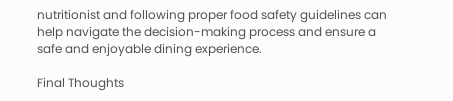nutritionist and following proper food safety guidelines can help navigate the decision-making process and ensure a safe and enjoyable dining experience.

Final Thoughts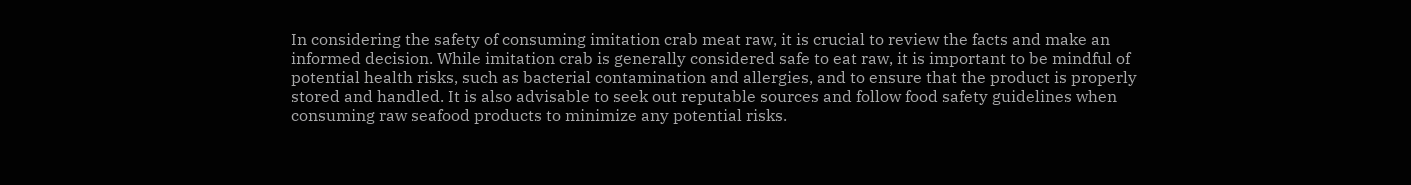In considering the safety of consuming imitation crab meat raw, it is crucial to review the facts and make an informed decision. While imitation crab is generally considered safe to eat raw, it is important to be mindful of potential health risks, such as bacterial contamination and allergies, and to ensure that the product is properly stored and handled. It is also advisable to seek out reputable sources and follow food safety guidelines when consuming raw seafood products to minimize any potential risks.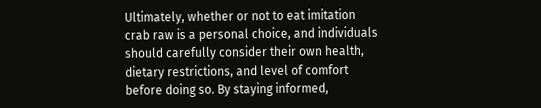Ultimately, whether or not to eat imitation crab raw is a personal choice, and individuals should carefully consider their own health, dietary restrictions, and level of comfort before doing so. By staying informed,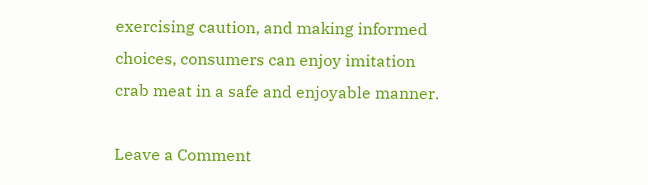exercising caution, and making informed choices, consumers can enjoy imitation crab meat in a safe and enjoyable manner.

Leave a Comment